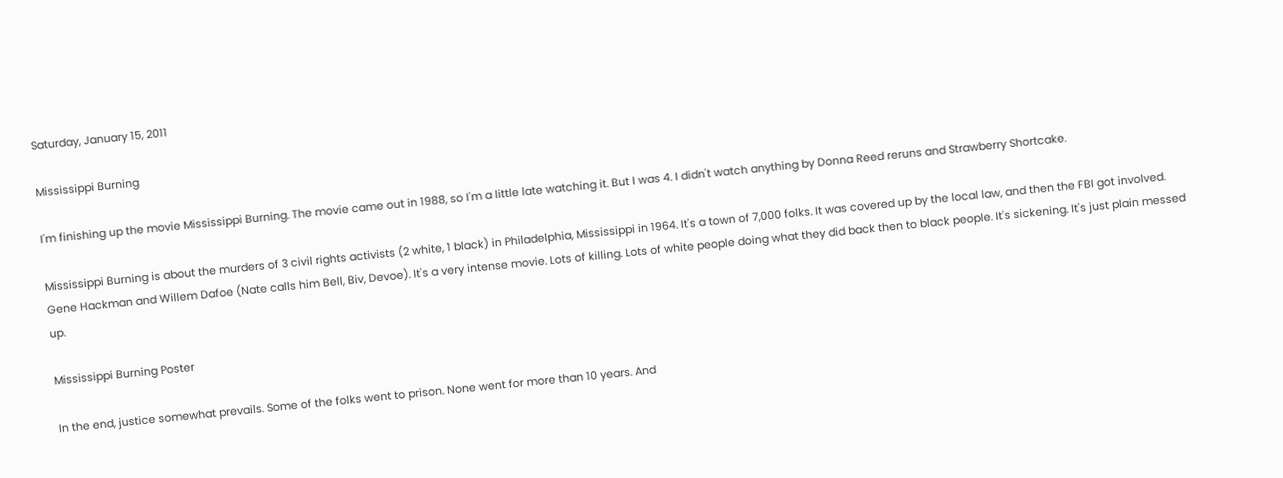Saturday, January 15, 2011

Mississippi Burning

I'm finishing up the movie Mississippi Burning. The movie came out in 1988, so I'm a little late watching it. But I was 4. I didn't watch anything by Donna Reed reruns and Strawberry Shortcake.

Mississippi Burning is about the murders of 3 civil rights activists (2 white, 1 black) in Philadelphia, Mississippi in 1964. It's a town of 7,000 folks. It was covered up by the local law, and then the FBI got involved. Gene Hackman and Willem Dafoe (Nate calls him Bell, Biv, Devoe). It's a very intense movie. Lots of killing. Lots of white people doing what they did back then to black people. It's sickening. It's just plain messed up.

Mississippi Burning Poster

In the end, justice somewhat prevails. Some of the folks went to prison. None went for more than 10 years. And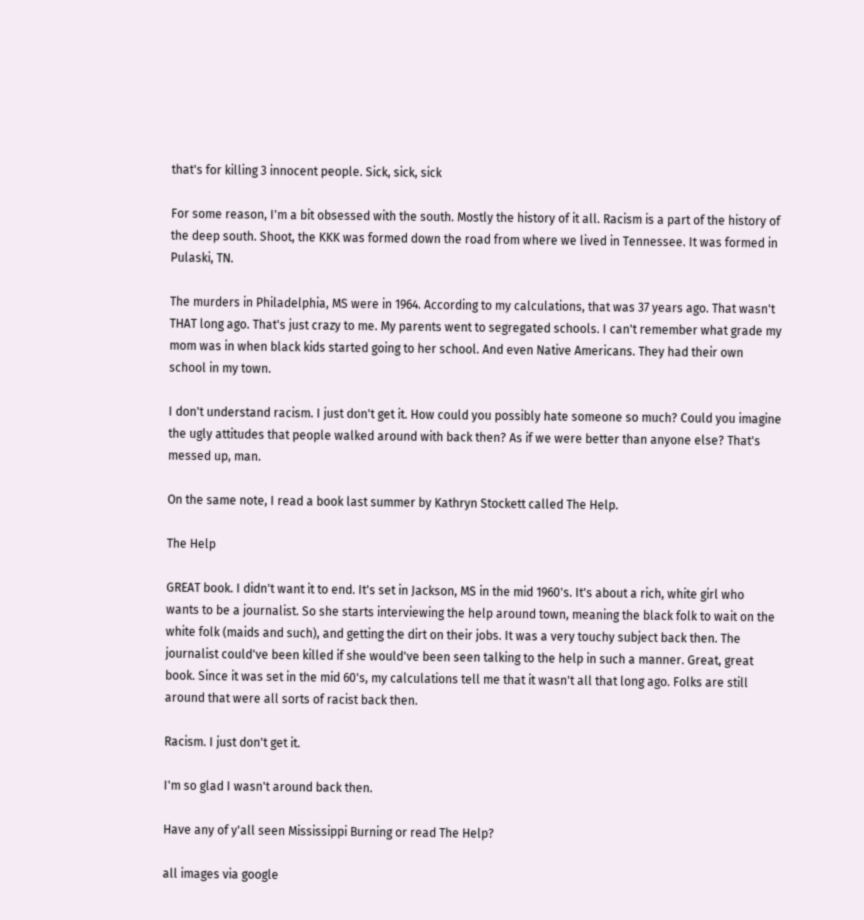that's for killing 3 innocent people. Sick, sick, sick

For some reason, I'm a bit obsessed with the south. Mostly the history of it all. Racism is a part of the history of the deep south. Shoot, the KKK was formed down the road from where we lived in Tennessee. It was formed in Pulaski, TN.

The murders in Philadelphia, MS were in 1964. According to my calculations, that was 37 years ago. That wasn't THAT long ago. That's just crazy to me. My parents went to segregated schools. I can't remember what grade my mom was in when black kids started going to her school. And even Native Americans. They had their own school in my town.

I don't understand racism. I just don't get it. How could you possibly hate someone so much? Could you imagine the ugly attitudes that people walked around with back then? As if we were better than anyone else? That's messed up, man.

On the same note, I read a book last summer by Kathryn Stockett called The Help.

The Help

GREAT book. I didn't want it to end. It's set in Jackson, MS in the mid 1960's. It's about a rich, white girl who wants to be a journalist. So she starts interviewing the help around town, meaning the black folk to wait on the white folk (maids and such), and getting the dirt on their jobs. It was a very touchy subject back then. The journalist could've been killed if she would've been seen talking to the help in such a manner. Great, great book. Since it was set in the mid 60's, my calculations tell me that it wasn't all that long ago. Folks are still around that were all sorts of racist back then.

Racism. I just don't get it.

I'm so glad I wasn't around back then.

Have any of y'all seen Mississippi Burning or read The Help?

all images via google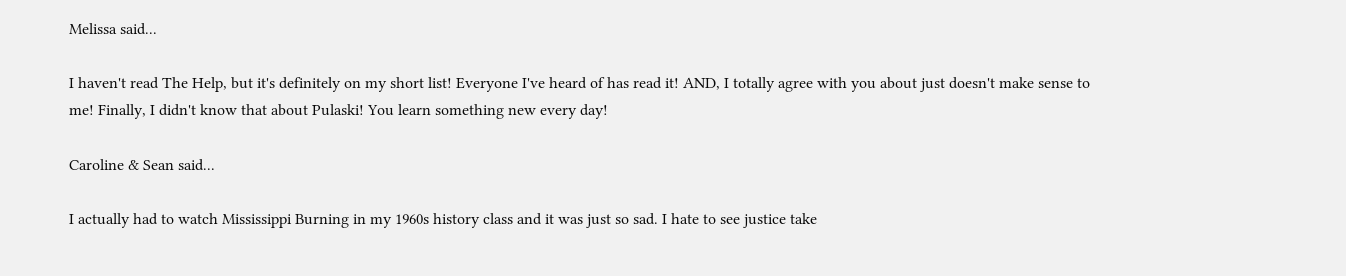Melissa said...

I haven't read The Help, but it's definitely on my short list! Everyone I've heard of has read it! AND, I totally agree with you about just doesn't make sense to me! Finally, I didn't know that about Pulaski! You learn something new every day!

Caroline & Sean said...

I actually had to watch Mississippi Burning in my 1960s history class and it was just so sad. I hate to see justice take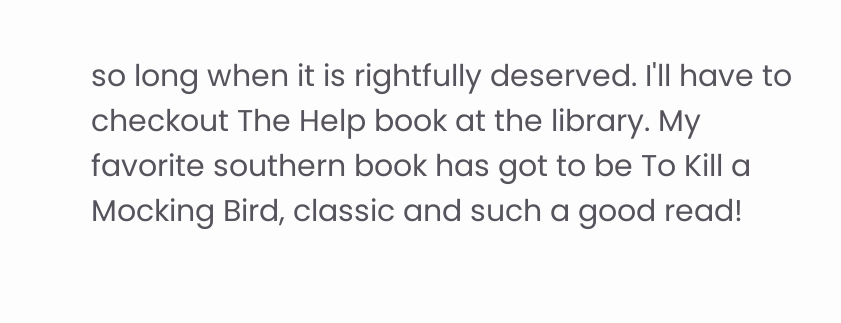so long when it is rightfully deserved. I'll have to checkout The Help book at the library. My favorite southern book has got to be To Kill a Mocking Bird, classic and such a good read!